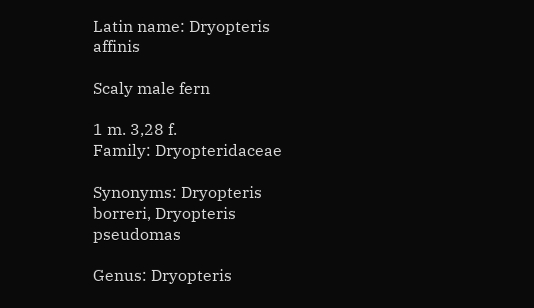Latin name: Dryopteris affinis

Scaly male fern

1 m. 3,28 f.
Family: Dryopteridaceae

Synonyms: Dryopteris borreri, Dryopteris pseudomas

Genus: Dryopteris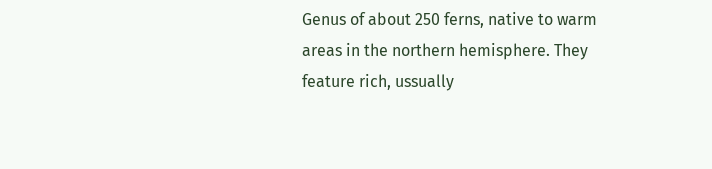Genus of about 250 ferns, native to warm areas in the northern hemisphere. They feature rich, ussually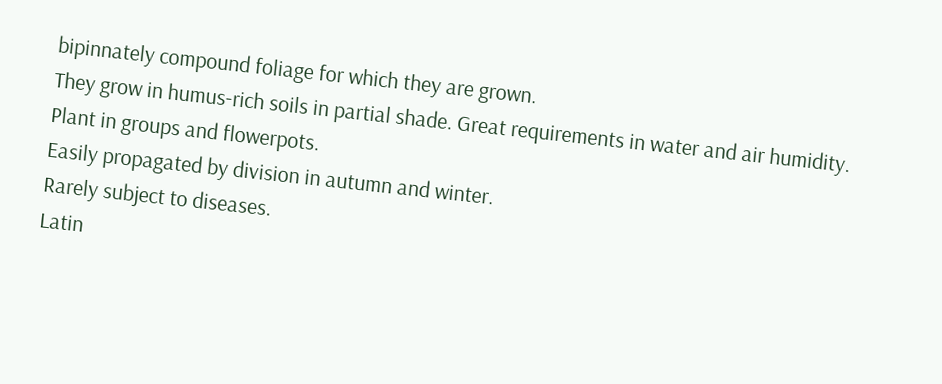bipinnately compound foliage for which they are grown.
They grow in humus-rich soils in partial shade. Great requirements in water and air humidity.
Plant in groups and flowerpots.
Easily propagated by division in autumn and winter.
Rarely subject to diseases.
Latin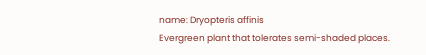name: Dryopteris affinis
Evergreen plant that tolerates semi-shaded places.